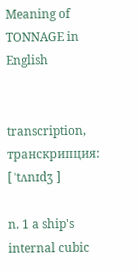Meaning of TONNAGE in English


transcription, транскрипция: [ ˈtʌnɪdʒ ]

n. 1 a ship's internal cubic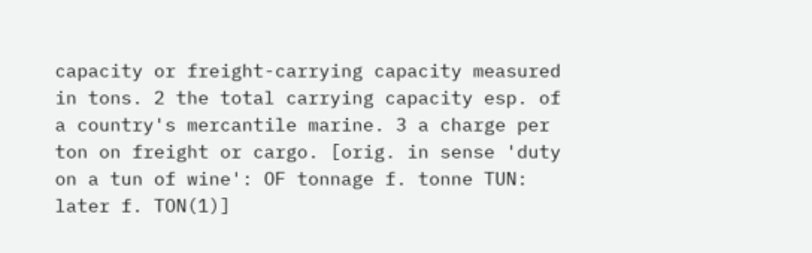capacity or freight-carrying capacity measured in tons. 2 the total carrying capacity esp. of a country's mercantile marine. 3 a charge per ton on freight or cargo. [orig. in sense 'duty on a tun of wine': OF tonnage f. tonne TUN: later f. TON(1)]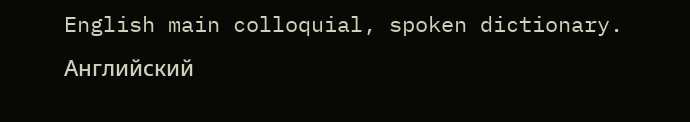English main colloquial, spoken dictionary.      Английский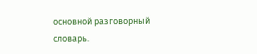основной разговорный словарь.